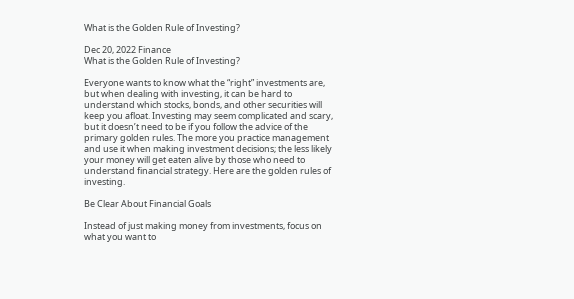What is the Golden Rule of Investing?

Dec 20, 2022 Finance
What is the Golden Rule of Investing?

Everyone wants to know what the “right” investments are, but when dealing with investing, it can be hard to understand which stocks, bonds, and other securities will keep you afloat. Investing may seem complicated and scary, but it doesn’t need to be if you follow the advice of the primary golden rules. The more you practice management and use it when making investment decisions; the less likely your money will get eaten alive by those who need to understand financial strategy. Here are the golden rules of investing.

Be Clear About Financial Goals

Instead of just making money from investments, focus on what you want to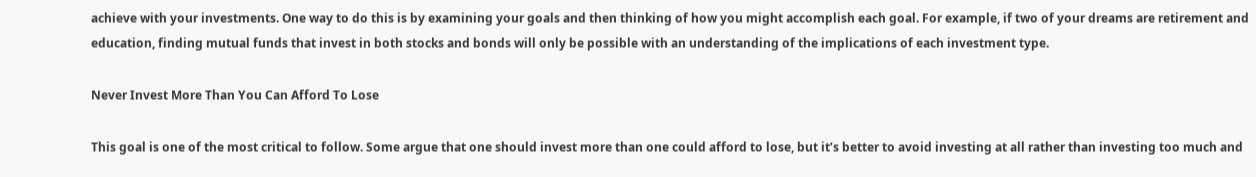achieve with your investments. One way to do this is by examining your goals and then thinking of how you might accomplish each goal. For example, if two of your dreams are retirement and education, finding mutual funds that invest in both stocks and bonds will only be possible with an understanding of the implications of each investment type.

Never Invest More Than You Can Afford To Lose

This goal is one of the most critical to follow. Some argue that one should invest more than one could afford to lose, but it’s better to avoid investing at all rather than investing too much and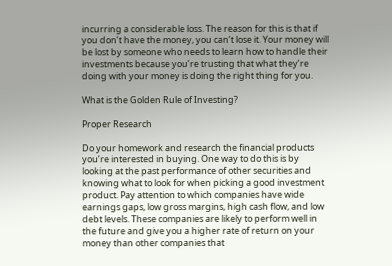incurring a considerable loss. The reason for this is that if you don’t have the money, you can’t lose it. Your money will be lost by someone who needs to learn how to handle their investments because you’re trusting that what they’re doing with your money is doing the right thing for you.

What is the Golden Rule of Investing?

Proper Research

Do your homework and research the financial products you’re interested in buying. One way to do this is by looking at the past performance of other securities and knowing what to look for when picking a good investment product. Pay attention to which companies have wide earnings gaps, low gross margins, high cash flow, and low debt levels. These companies are likely to perform well in the future and give you a higher rate of return on your money than other companies that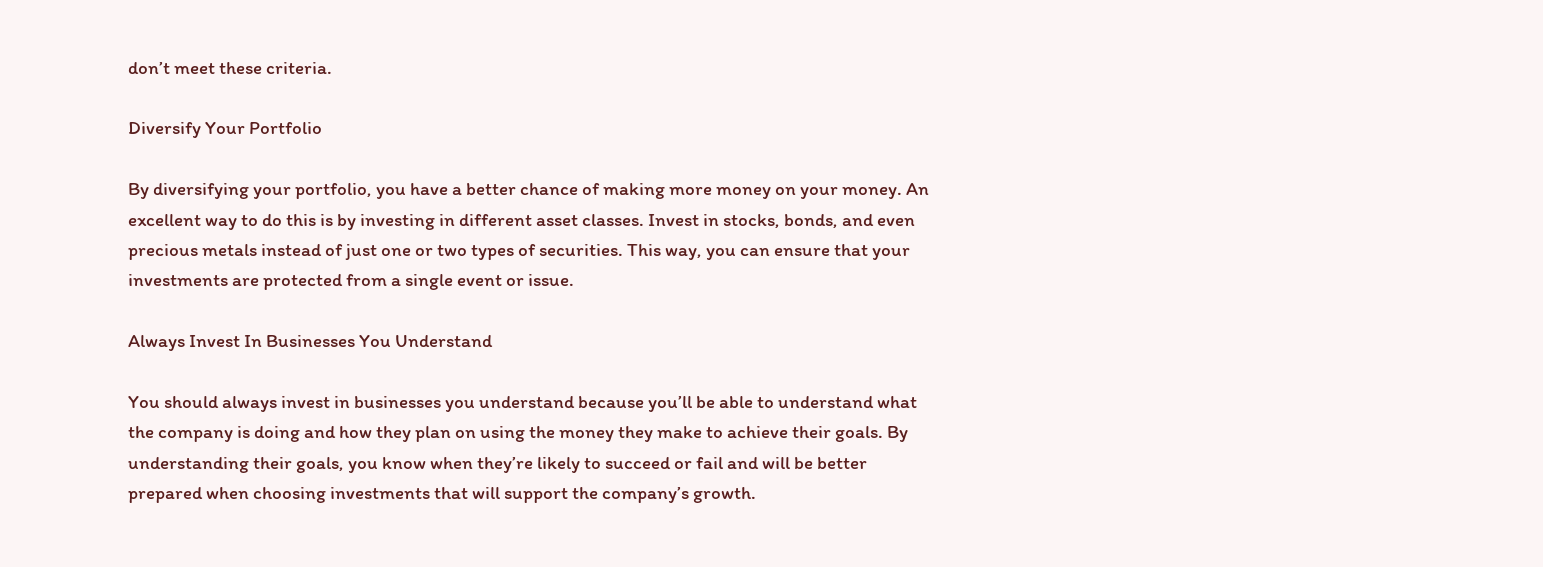don’t meet these criteria.

Diversify Your Portfolio

By diversifying your portfolio, you have a better chance of making more money on your money. An excellent way to do this is by investing in different asset classes. Invest in stocks, bonds, and even precious metals instead of just one or two types of securities. This way, you can ensure that your investments are protected from a single event or issue.

Always Invest In Businesses You Understand

You should always invest in businesses you understand because you’ll be able to understand what the company is doing and how they plan on using the money they make to achieve their goals. By understanding their goals, you know when they’re likely to succeed or fail and will be better prepared when choosing investments that will support the company’s growth.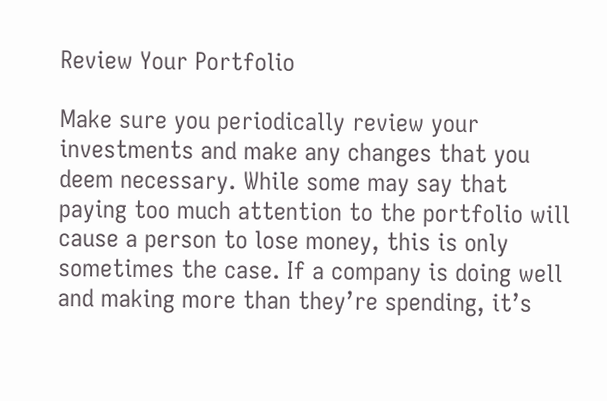Review Your Portfolio

Make sure you periodically review your investments and make any changes that you deem necessary. While some may say that paying too much attention to the portfolio will cause a person to lose money, this is only sometimes the case. If a company is doing well and making more than they’re spending, it’s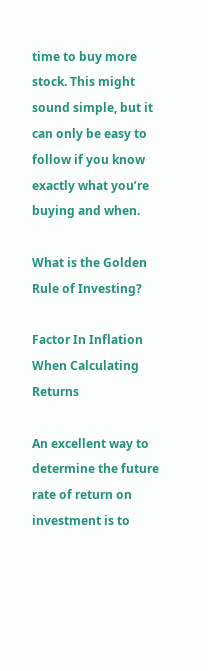time to buy more stock. This might sound simple, but it can only be easy to follow if you know exactly what you’re buying and when.

What is the Golden Rule of Investing?

Factor In Inflation When Calculating Returns

An excellent way to determine the future rate of return on investment is to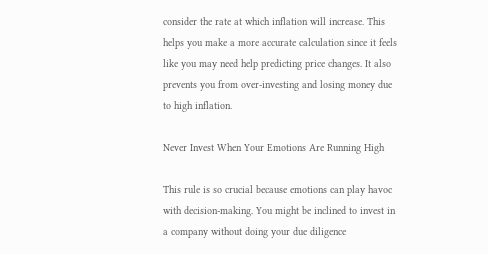consider the rate at which inflation will increase. This helps you make a more accurate calculation since it feels like you may need help predicting price changes. It also prevents you from over-investing and losing money due to high inflation.

Never Invest When Your Emotions Are Running High

This rule is so crucial because emotions can play havoc with decision-making. You might be inclined to invest in a company without doing your due diligence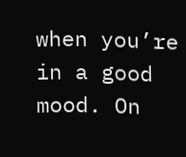when you’re in a good mood. On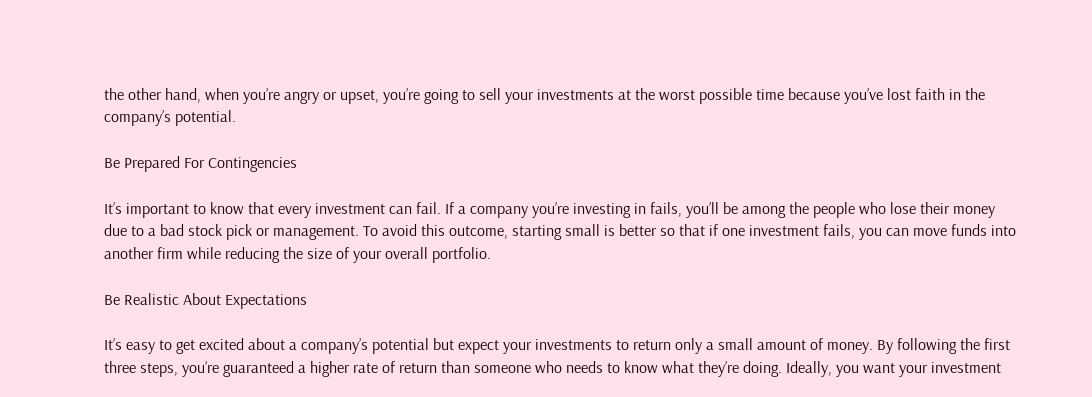the other hand, when you’re angry or upset, you’re going to sell your investments at the worst possible time because you’ve lost faith in the company’s potential.

Be Prepared For Contingencies

It’s important to know that every investment can fail. If a company you’re investing in fails, you’ll be among the people who lose their money due to a bad stock pick or management. To avoid this outcome, starting small is better so that if one investment fails, you can move funds into another firm while reducing the size of your overall portfolio.

Be Realistic About Expectations

It’s easy to get excited about a company’s potential but expect your investments to return only a small amount of money. By following the first three steps, you’re guaranteed a higher rate of return than someone who needs to know what they’re doing. Ideally, you want your investment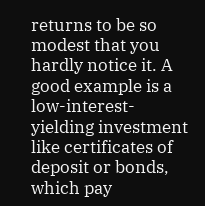returns to be so modest that you hardly notice it. A good example is a low-interest-yielding investment like certificates of deposit or bonds, which pay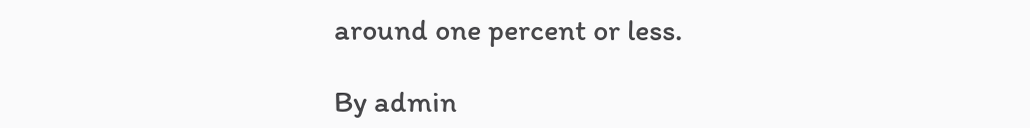around one percent or less.

By admin